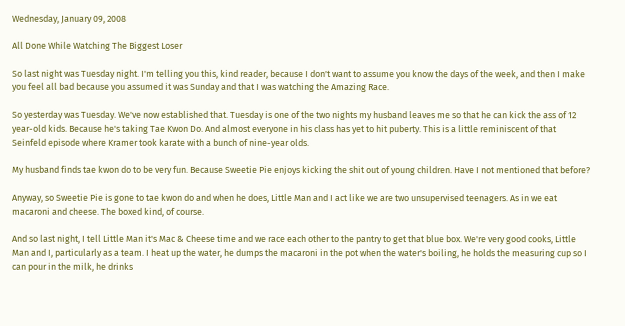Wednesday, January 09, 2008

All Done While Watching The Biggest Loser

So last night was Tuesday night. I'm telling you this, kind reader, because I don't want to assume you know the days of the week, and then I make you feel all bad because you assumed it was Sunday and that I was watching the Amazing Race.

So yesterday was Tuesday. We've now established that. Tuesday is one of the two nights my husband leaves me so that he can kick the ass of 12 year-old kids. Because he's taking Tae Kwon Do. And almost everyone in his class has yet to hit puberty. This is a little reminiscent of that Seinfeld episode where Kramer took karate with a bunch of nine-year olds.

My husband finds tae kwon do to be very fun. Because Sweetie Pie enjoys kicking the shit out of young children. Have I not mentioned that before?

Anyway, so Sweetie Pie is gone to tae kwon do and when he does, Little Man and I act like we are two unsupervised teenagers. As in we eat macaroni and cheese. The boxed kind, of course.

And so last night, I tell Little Man it's Mac & Cheese time and we race each other to the pantry to get that blue box. We're very good cooks, Little Man and I, particularly as a team. I heat up the water, he dumps the macaroni in the pot when the water's boiling, he holds the measuring cup so I can pour in the milk, he drinks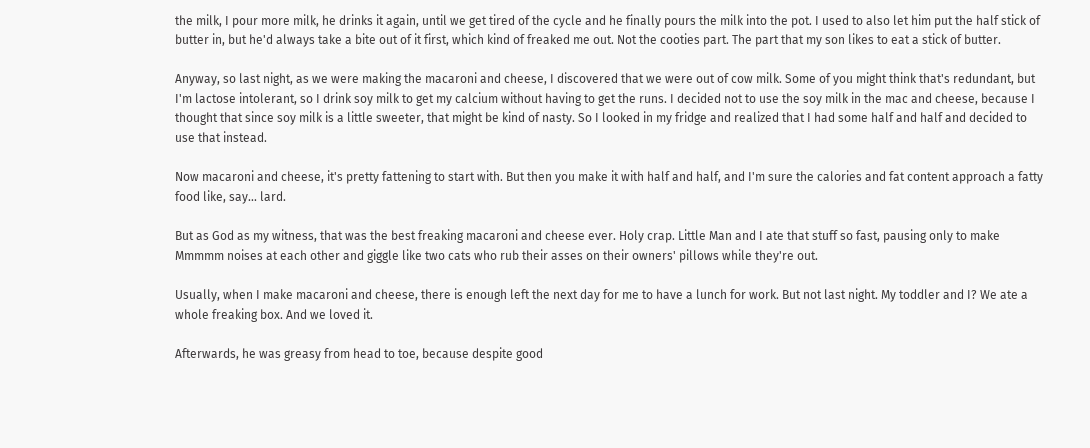the milk, I pour more milk, he drinks it again, until we get tired of the cycle and he finally pours the milk into the pot. I used to also let him put the half stick of butter in, but he'd always take a bite out of it first, which kind of freaked me out. Not the cooties part. The part that my son likes to eat a stick of butter.

Anyway, so last night, as we were making the macaroni and cheese, I discovered that we were out of cow milk. Some of you might think that's redundant, but I'm lactose intolerant, so I drink soy milk to get my calcium without having to get the runs. I decided not to use the soy milk in the mac and cheese, because I thought that since soy milk is a little sweeter, that might be kind of nasty. So I looked in my fridge and realized that I had some half and half and decided to use that instead.

Now macaroni and cheese, it's pretty fattening to start with. But then you make it with half and half, and I'm sure the calories and fat content approach a fatty food like, say... lard.

But as God as my witness, that was the best freaking macaroni and cheese ever. Holy crap. Little Man and I ate that stuff so fast, pausing only to make Mmmmm noises at each other and giggle like two cats who rub their asses on their owners' pillows while they're out.

Usually, when I make macaroni and cheese, there is enough left the next day for me to have a lunch for work. But not last night. My toddler and I? We ate a whole freaking box. And we loved it.

Afterwards, he was greasy from head to toe, because despite good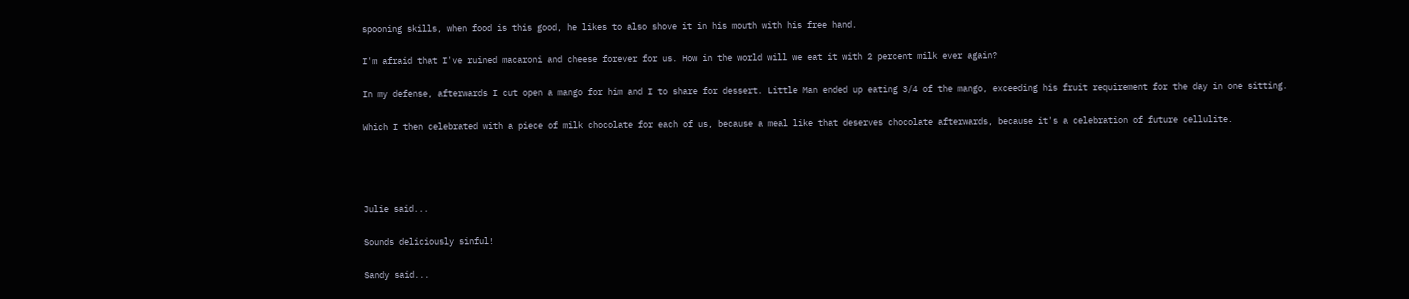spooning skills, when food is this good, he likes to also shove it in his mouth with his free hand.

I'm afraid that I've ruined macaroni and cheese forever for us. How in the world will we eat it with 2 percent milk ever again?

In my defense, afterwards I cut open a mango for him and I to share for dessert. Little Man ended up eating 3/4 of the mango, exceeding his fruit requirement for the day in one sitting.

Which I then celebrated with a piece of milk chocolate for each of us, because a meal like that deserves chocolate afterwards, because it's a celebration of future cellulite.




Julie said...

Sounds deliciously sinful!

Sandy said...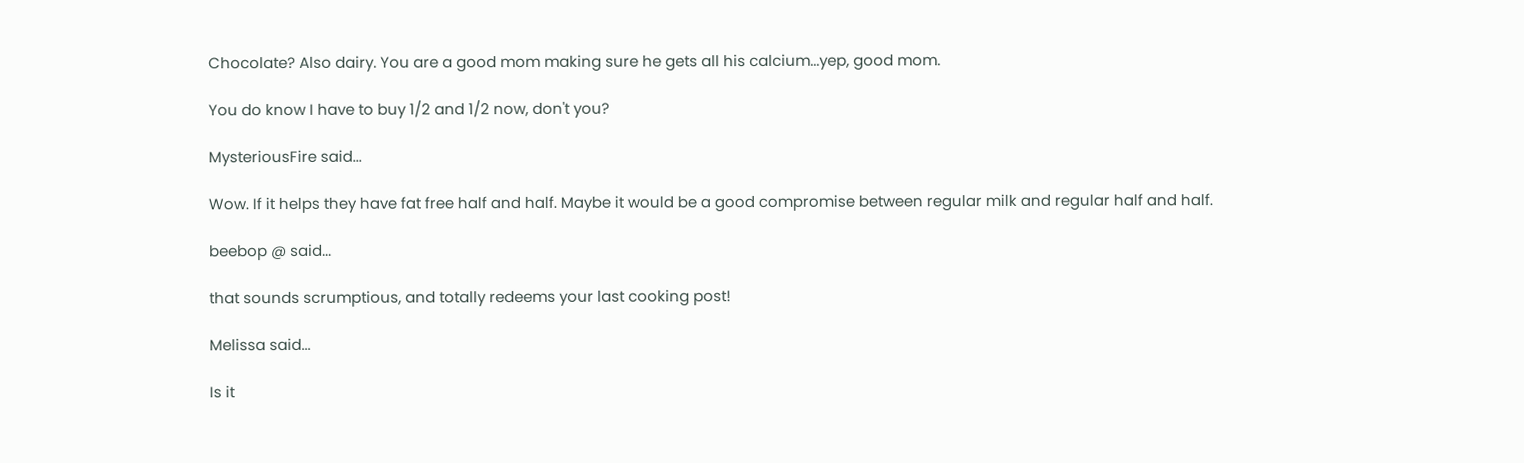Chocolate? Also dairy. You are a good mom making sure he gets all his calcium...yep, good mom.

You do know I have to buy 1/2 and 1/2 now, don't you?

MysteriousFire said...

Wow. If it helps they have fat free half and half. Maybe it would be a good compromise between regular milk and regular half and half.

beebop @ said...

that sounds scrumptious, and totally redeems your last cooking post!

Melissa said...

Is it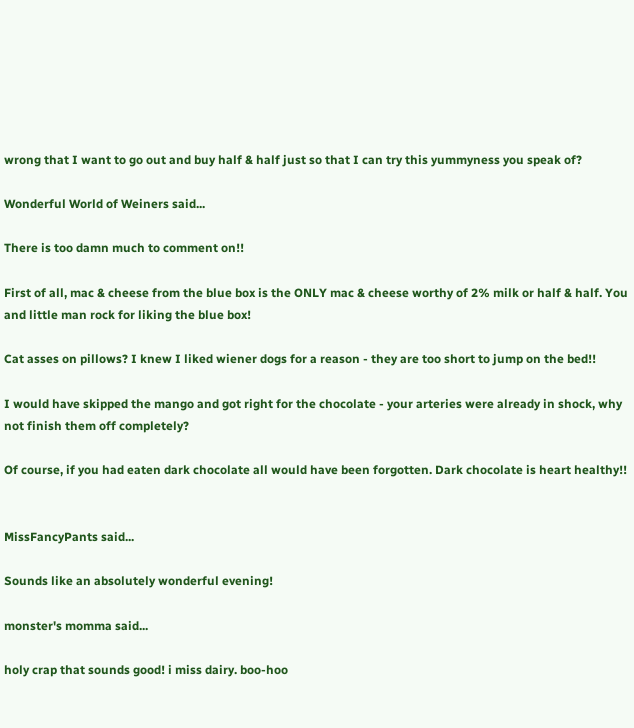wrong that I want to go out and buy half & half just so that I can try this yummyness you speak of?

Wonderful World of Weiners said...

There is too damn much to comment on!!

First of all, mac & cheese from the blue box is the ONLY mac & cheese worthy of 2% milk or half & half. You and little man rock for liking the blue box!

Cat asses on pillows? I knew I liked wiener dogs for a reason - they are too short to jump on the bed!!

I would have skipped the mango and got right for the chocolate - your arteries were already in shock, why not finish them off completely?

Of course, if you had eaten dark chocolate all would have been forgotten. Dark chocolate is heart healthy!!


MissFancyPants said...

Sounds like an absolutely wonderful evening!

monster's momma said...

holy crap that sounds good! i miss dairy. boo-hoo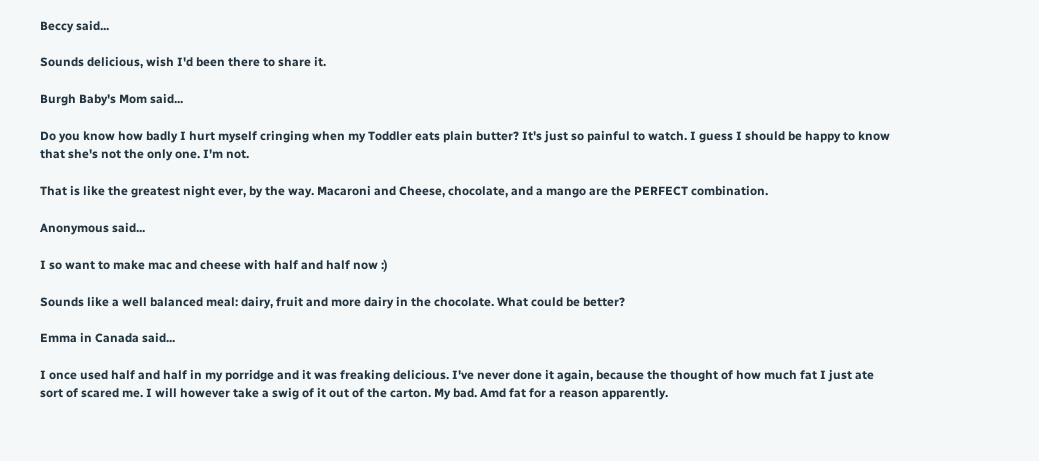Beccy said...

Sounds delicious, wish I'd been there to share it.

Burgh Baby's Mom said...

Do you know how badly I hurt myself cringing when my Toddler eats plain butter? It's just so painful to watch. I guess I should be happy to know that she's not the only one. I'm not.

That is like the greatest night ever, by the way. Macaroni and Cheese, chocolate, and a mango are the PERFECT combination.

Anonymous said...

I so want to make mac and cheese with half and half now :)

Sounds like a well balanced meal: dairy, fruit and more dairy in the chocolate. What could be better?

Emma in Canada said...

I once used half and half in my porridge and it was freaking delicious. I've never done it again, because the thought of how much fat I just ate sort of scared me. I will however take a swig of it out of the carton. My bad. Amd fat for a reason apparently.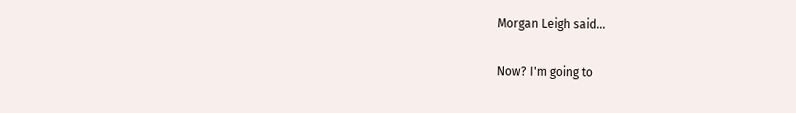Morgan Leigh said...

Now? I'm going to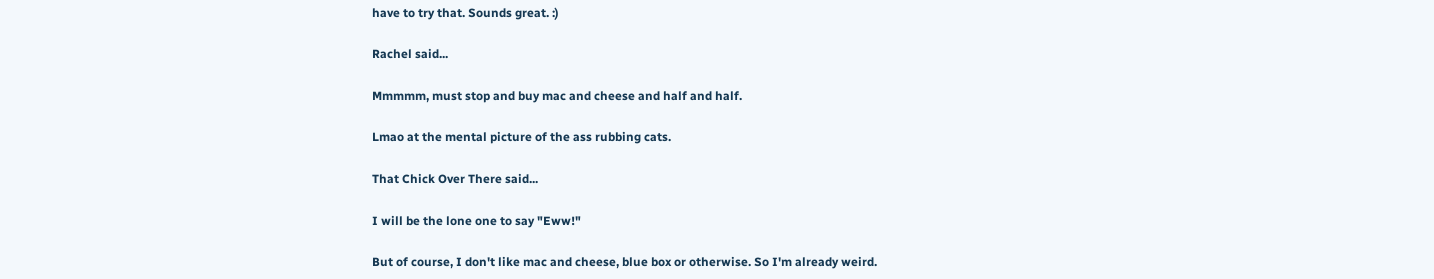have to try that. Sounds great. :)

Rachel said...

Mmmmm, must stop and buy mac and cheese and half and half.

Lmao at the mental picture of the ass rubbing cats.

That Chick Over There said...

I will be the lone one to say "Eww!"

But of course, I don't like mac and cheese, blue box or otherwise. So I'm already weird.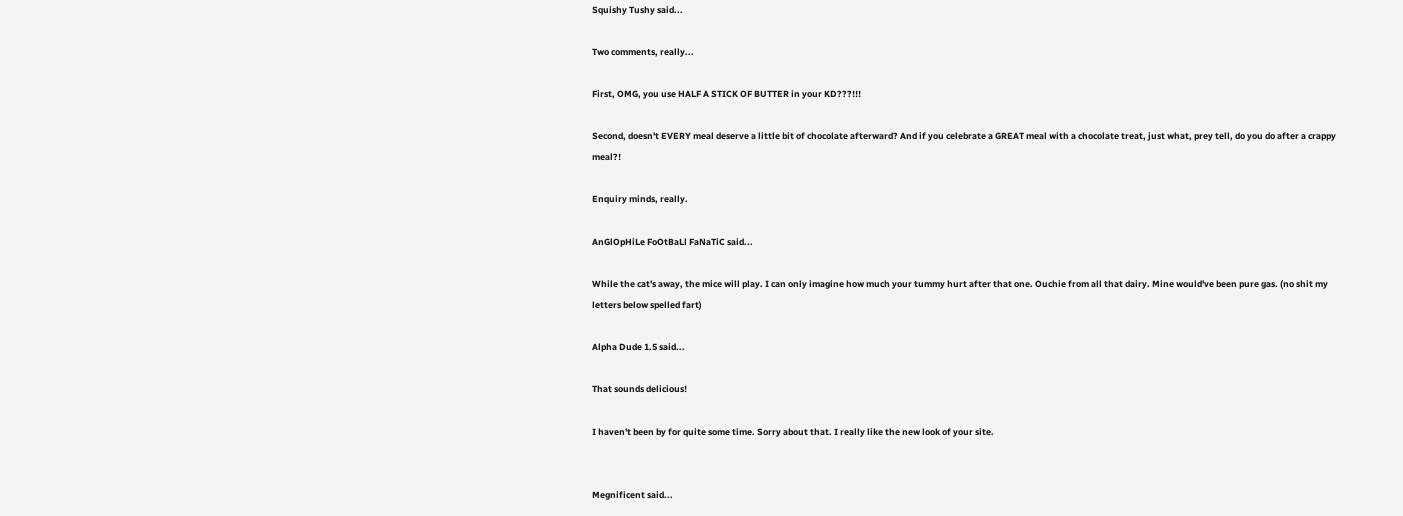Squishy Tushy said...

Two comments, really...

First, OMG, you use HALF A STICK OF BUTTER in your KD???!!!

Second, doesn't EVERY meal deserve a little bit of chocolate afterward? And if you celebrate a GREAT meal with a chocolate treat, just what, prey tell, do you do after a crappy meal?!

Enquiry minds, really.

AnGlOpHiLe FoOtBaLl FaNaTiC said...

While the cat's away, the mice will play. I can only imagine how much your tummy hurt after that one. Ouchie from all that dairy. Mine would've been pure gas. (no shit my letters below spelled fart)

Alpha Dude 1.5 said...

That sounds delicious!

I haven't been by for quite some time. Sorry about that. I really like the new look of your site.


Megnificent said...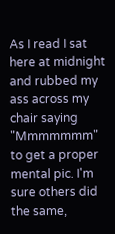As I read I sat here at midnight and rubbed my ass across my chair saying "Mmmmmmm" to get a proper mental pic. I'm sure others did the same,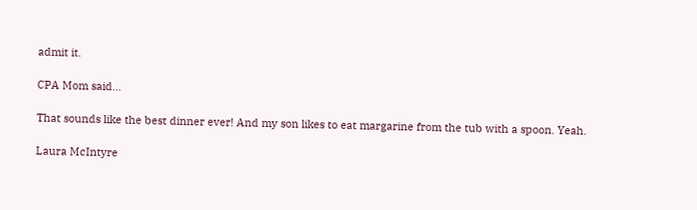admit it.

CPA Mom said...

That sounds like the best dinner ever! And my son likes to eat margarine from the tub with a spoon. Yeah.

Laura McIntyre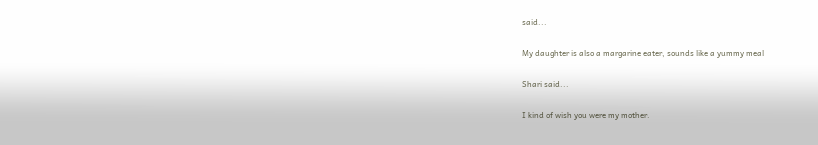said...

My daughter is also a margarine eater, sounds like a yummy meal

Shari said...

I kind of wish you were my mother.